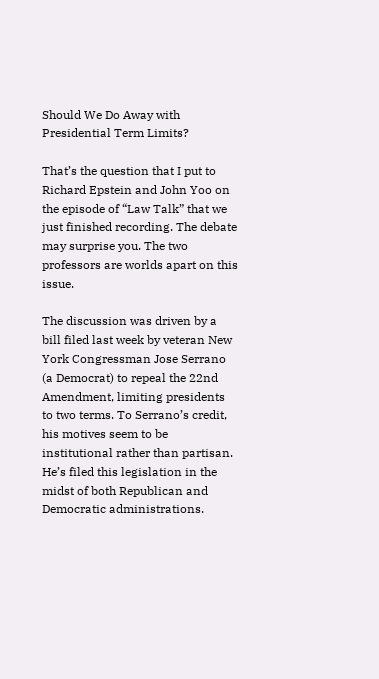Should We Do Away with Presidential Term Limits?

That’s the question that I put to Richard Epstein and John Yoo on the episode of “Law Talk” that we just finished recording. The debate may surprise you. The two professors are worlds apart on this issue.

The discussion was driven by a bill filed last week by veteran New York Congressman Jose Serrano (a Democrat) to repeal the 22nd Amendment, limiting presidents to two terms. To Serrano’s credit, his motives seem to be institutional rather than partisan. He’s filed this legislation in the midst of both Republican and Democratic administrations.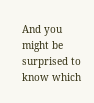And you might be surprised to know which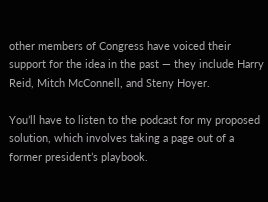other members of Congress have voiced their support for the idea in the past — they include Harry Reid, Mitch McConnell, and Steny Hoyer.

You’ll have to listen to the podcast for my proposed solution, which involves taking a page out of a former president’s playbook.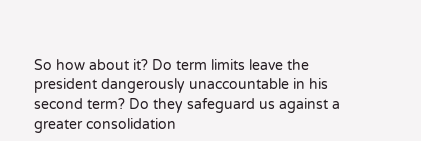So how about it? Do term limits leave the president dangerously unaccountable in his second term? Do they safeguard us against a greater consolidation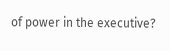of power in the executive?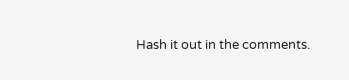Hash it out in the comments.